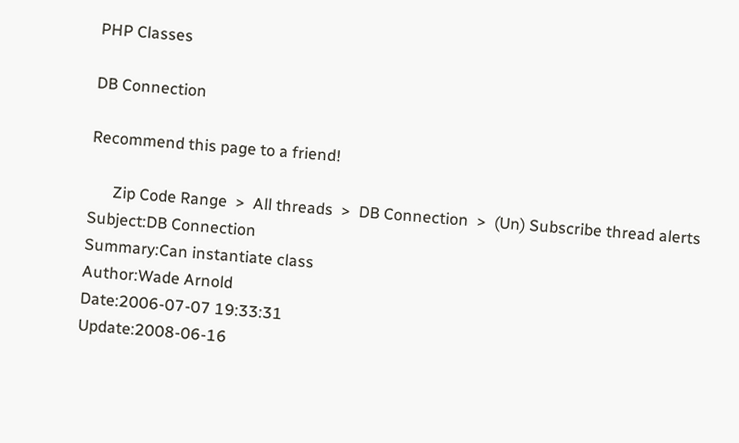PHP Classes

DB Connection

Recommend this page to a friend!

      Zip Code Range  >  All threads  >  DB Connection  >  (Un) Subscribe thread alerts
Subject:DB Connection
Summary:Can instantiate class
Author:Wade Arnold
Date:2006-07-07 19:33:31
Update:2008-06-16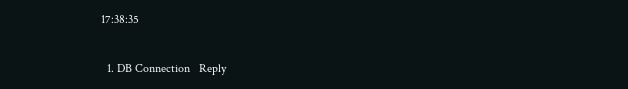17:38:35

  1. DB Connection   Reply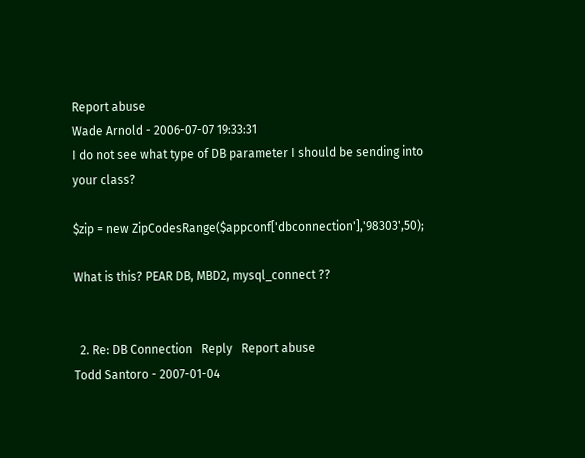Report abuse
Wade Arnold - 2006-07-07 19:33:31
I do not see what type of DB parameter I should be sending into your class?

$zip = new ZipCodesRange($appconf['dbconnection'],'98303',50);

What is this? PEAR DB, MBD2, mysql_connect ??


  2. Re: DB Connection   Reply   Report abuse
Todd Santoro - 2007-01-04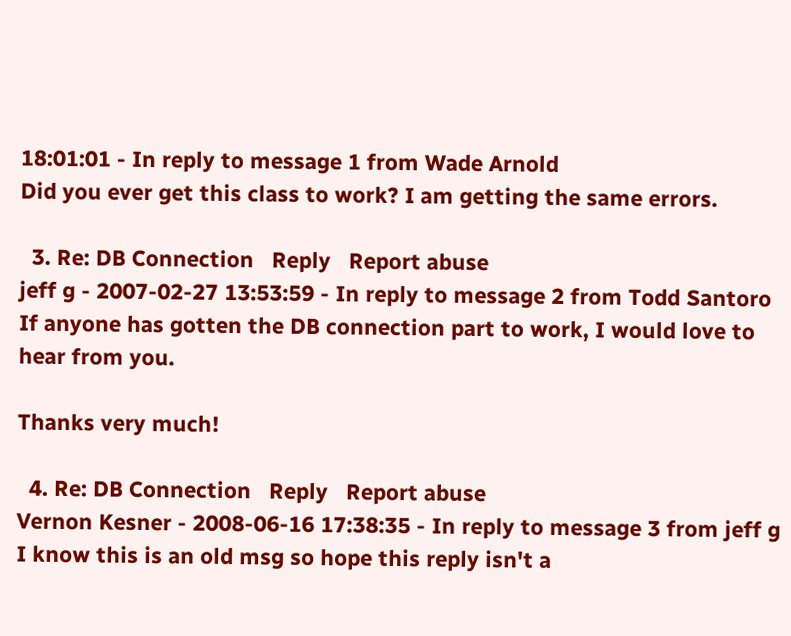18:01:01 - In reply to message 1 from Wade Arnold
Did you ever get this class to work? I am getting the same errors.

  3. Re: DB Connection   Reply   Report abuse
jeff g - 2007-02-27 13:53:59 - In reply to message 2 from Todd Santoro
If anyone has gotten the DB connection part to work, I would love to hear from you.

Thanks very much!

  4. Re: DB Connection   Reply   Report abuse
Vernon Kesner - 2008-06-16 17:38:35 - In reply to message 3 from jeff g
I know this is an old msg so hope this reply isn't a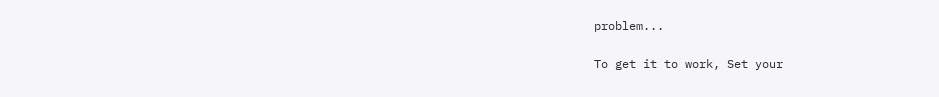problem...

To get it to work, Set your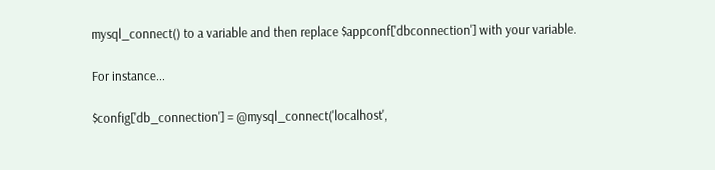mysql_connect() to a variable and then replace $appconf['dbconnection'] with your variable.

For instance...

$config['db_connection'] = @mysql_connect('localhost',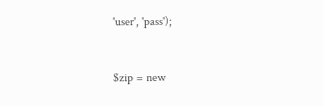'user', 'pass');


$zip = new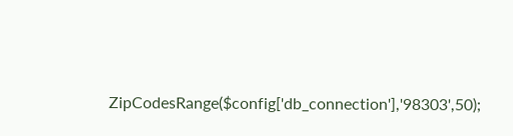ZipCodesRange($config['db_connection'],'98303',50);